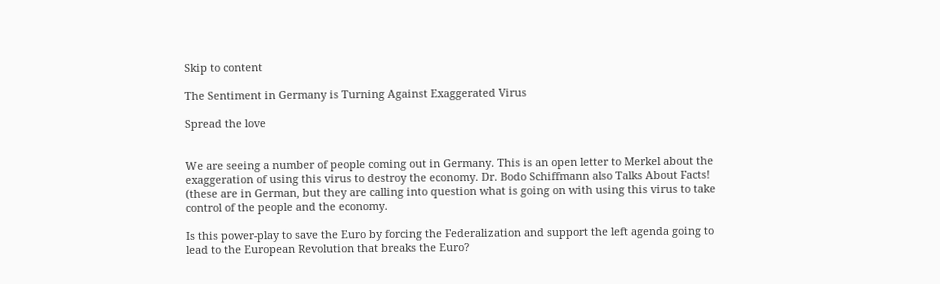Skip to content

The Sentiment in Germany is Turning Against Exaggerated Virus

Spread the love


We are seeing a number of people coming out in Germany. This is an open letter to Merkel about the exaggeration of using this virus to destroy the economy. Dr. Bodo Schiffmann also Talks About Facts! (these are in German, but they are calling into question what is going on with using this virus to take control of the people and the economy.

Is this power-play to save the Euro by forcing the Federalization and support the left agenda going to lead to the European Revolution that breaks the Euro?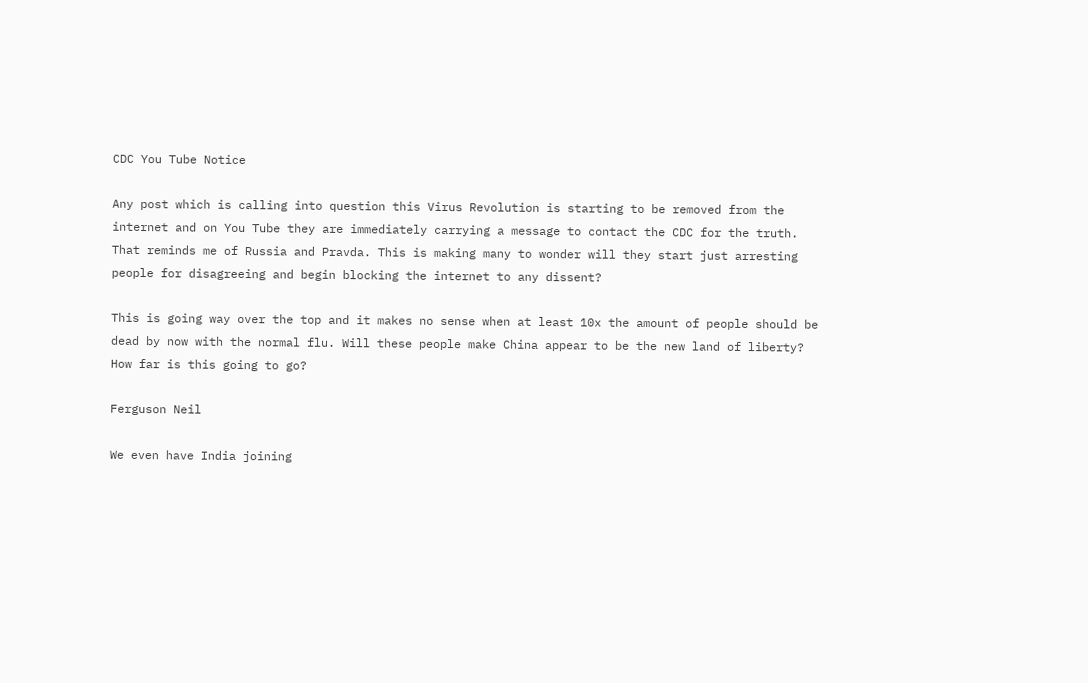CDC You Tube Notice

Any post which is calling into question this Virus Revolution is starting to be removed from the internet and on You Tube they are immediately carrying a message to contact the CDC for the truth. That reminds me of Russia and Pravda. This is making many to wonder will they start just arresting people for disagreeing and begin blocking the internet to any dissent?

This is going way over the top and it makes no sense when at least 10x the amount of people should be dead by now with the normal flu. Will these people make China appear to be the new land of liberty? How far is this going to go?

Ferguson Neil

We even have India joining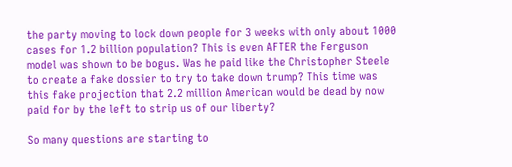the party moving to lock down people for 3 weeks with only about 1000 cases for 1.2 billion population? This is even AFTER the Ferguson model was shown to be bogus. Was he paid like the Christopher Steele to create a fake dossier to try to take down trump? This time was this fake projection that 2.2 million American would be dead by now paid for by the left to strip us of our liberty?

So many questions are starting to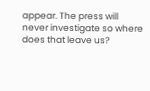appear. The press will never investigate so where does that leave us?